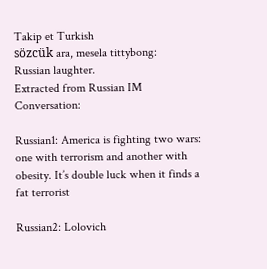Takip et Turkish
sözcük ara, mesela tittybong:
Russian laughter.
Extracted from Russian IM Conversation:

Russian1: America is fighting two wars: one with terrorism and another with obesity. It’s double luck when it finds a fat terrorist

Russian2: Lolovich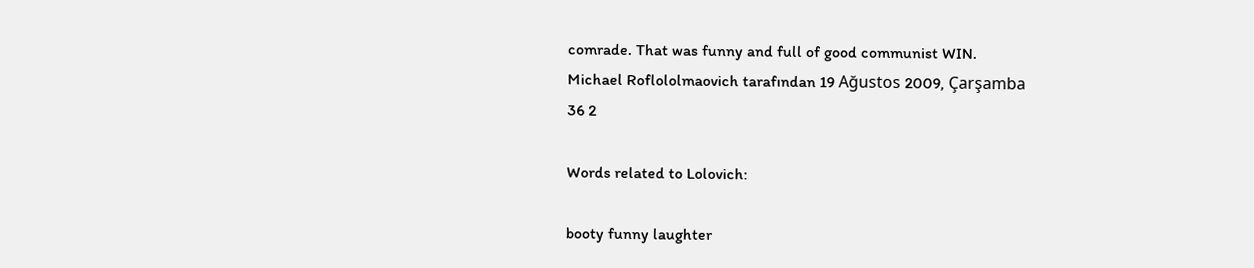comrade. That was funny and full of good communist WIN.
Michael Roflololmaovich tarafından 19 Ağustos 2009, Çarşamba
36 2

Words related to Lolovich:

booty funny laughter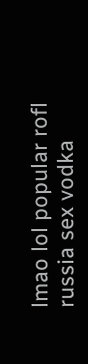lmao lol popular rofl russia sex vodka